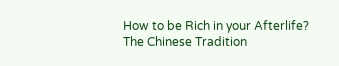How to be Rich in your Afterlife? The Chinese Tradition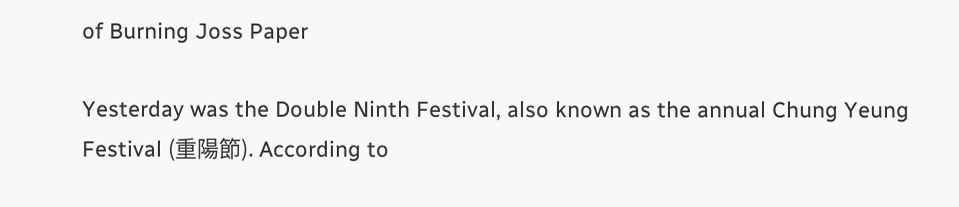of Burning Joss Paper

Yesterday was the Double Ninth Festival, also known as the annual Chung Yeung Festival (重陽節). According to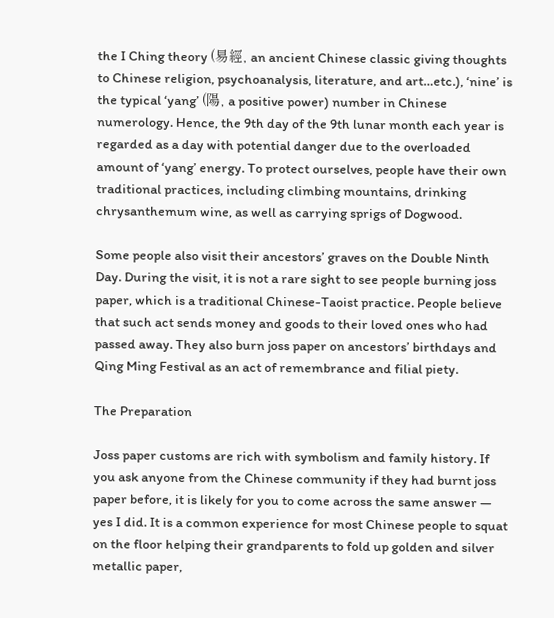the I Ching theory (易經, an ancient Chinese classic giving thoughts to Chinese religion, psychoanalysis, literature, and art…etc.), ‘nine’ is the typical ‘yang’ (陽, a positive power) number in Chinese numerology. Hence, the 9th day of the 9th lunar month each year is regarded as a day with potential danger due to the overloaded amount of ‘yang’ energy. To protect ourselves, people have their own traditional practices, including climbing mountains, drinking chrysanthemum wine, as well as carrying sprigs of Dogwood.

Some people also visit their ancestors’ graves on the Double Ninth Day. During the visit, it is not a rare sight to see people burning joss paper, which is a traditional Chinese-Taoist practice. People believe that such act sends money and goods to their loved ones who had passed away. They also burn joss paper on ancestors’ birthdays and Qing Ming Festival as an act of remembrance and filial piety.

The Preparation

Joss paper customs are rich with symbolism and family history. If you ask anyone from the Chinese community if they had burnt joss paper before, it is likely for you to come across the same answer — yes I did. It is a common experience for most Chinese people to squat on the floor helping their grandparents to fold up golden and silver metallic paper,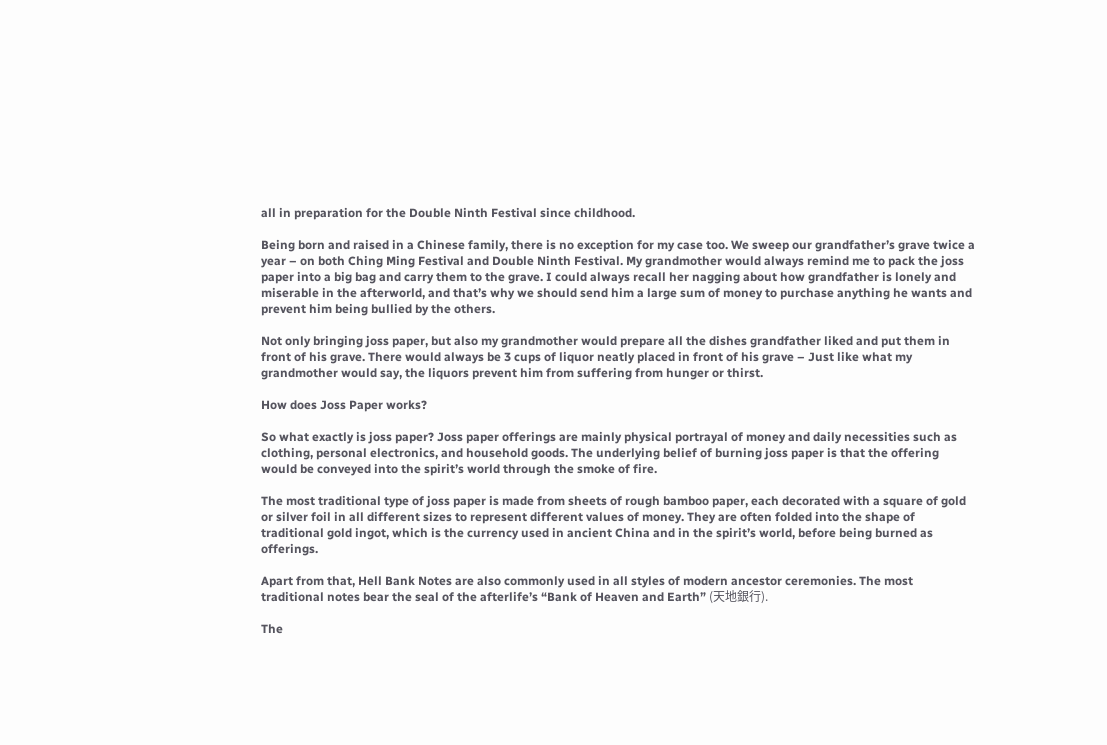all in preparation for the Double Ninth Festival since childhood.

Being born and raised in a Chinese family, there is no exception for my case too. We sweep our grandfather’s grave twice a year – on both Ching Ming Festival and Double Ninth Festival. My grandmother would always remind me to pack the joss paper into a big bag and carry them to the grave. I could always recall her nagging about how grandfather is lonely and miserable in the afterworld, and that’s why we should send him a large sum of money to purchase anything he wants and prevent him being bullied by the others.

Not only bringing joss paper, but also my grandmother would prepare all the dishes grandfather liked and put them in front of his grave. There would always be 3 cups of liquor neatly placed in front of his grave – Just like what my grandmother would say, the liquors prevent him from suffering from hunger or thirst.

How does Joss Paper works?

So what exactly is joss paper? Joss paper offerings are mainly physical portrayal of money and daily necessities such as clothing, personal electronics, and household goods. The underlying belief of burning joss paper is that the offering would be conveyed into the spirit’s world through the smoke of fire.

The most traditional type of joss paper is made from sheets of rough bamboo paper, each decorated with a square of gold or silver foil in all different sizes to represent different values of money. They are often folded into the shape of traditional gold ingot, which is the currency used in ancient China and in the spirit’s world, before being burned as offerings.

Apart from that, Hell Bank Notes are also commonly used in all styles of modern ancestor ceremonies. The most traditional notes bear the seal of the afterlife’s “Bank of Heaven and Earth” (天地銀行).

The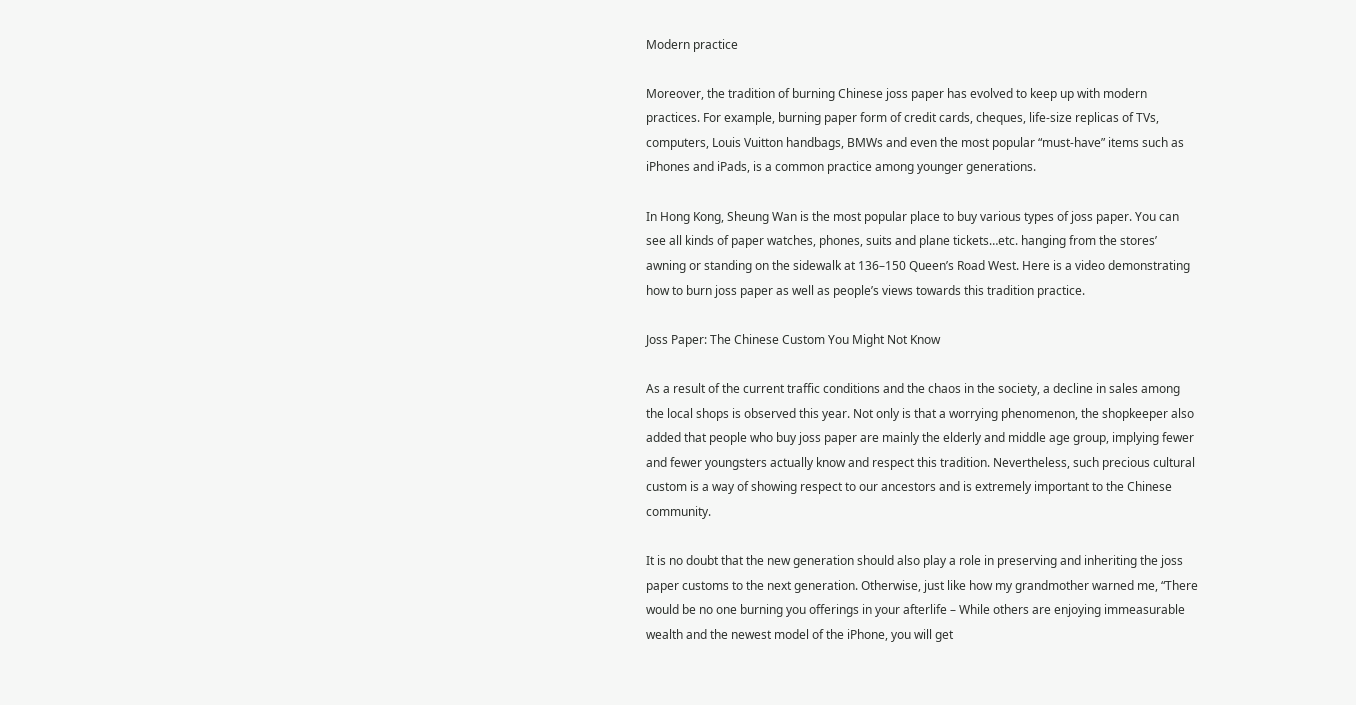Modern practice

Moreover, the tradition of burning Chinese joss paper has evolved to keep up with modern practices. For example, burning paper form of credit cards, cheques, life-size replicas of TVs, computers, Louis Vuitton handbags, BMWs and even the most popular “must-have” items such as iPhones and iPads, is a common practice among younger generations.

In Hong Kong, Sheung Wan is the most popular place to buy various types of joss paper. You can see all kinds of paper watches, phones, suits and plane tickets…etc. hanging from the stores’ awning or standing on the sidewalk at 136–150 Queen’s Road West. Here is a video demonstrating how to burn joss paper as well as people’s views towards this tradition practice.

Joss Paper: The Chinese Custom You Might Not Know

As a result of the current traffic conditions and the chaos in the society, a decline in sales among the local shops is observed this year. Not only is that a worrying phenomenon, the shopkeeper also added that people who buy joss paper are mainly the elderly and middle age group, implying fewer and fewer youngsters actually know and respect this tradition. Nevertheless, such precious cultural custom is a way of showing respect to our ancestors and is extremely important to the Chinese community.

It is no doubt that the new generation should also play a role in preserving and inheriting the joss paper customs to the next generation. Otherwise, just like how my grandmother warned me, “There would be no one burning you offerings in your afterlife – While others are enjoying immeasurable wealth and the newest model of the iPhone, you will get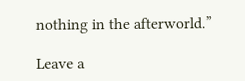nothing in the afterworld.”

Leave a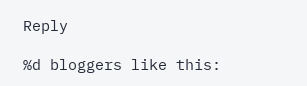Reply

%d bloggers like this: